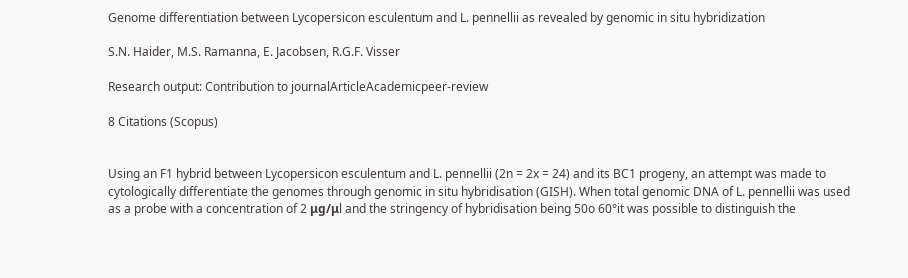Genome differentiation between Lycopersicon esculentum and L. pennellii as revealed by genomic in situ hybridization

S.N. Haider, M.S. Ramanna, E. Jacobsen, R.G.F. Visser

Research output: Contribution to journalArticleAcademicpeer-review

8 Citations (Scopus)


Using an F1 hybrid between Lycopersicon esculentum and L. pennellii (2n = 2x = 24) and its BC1 progeny, an attempt was made to cytologically differentiate the genomes through genomic in situ hybridisation (GISH). When total genomic DNA of L. pennellii was used as a probe with a concentration of 2 μg/μl and the stringency of hybridisation being 50o 60°it was possible to distinguish the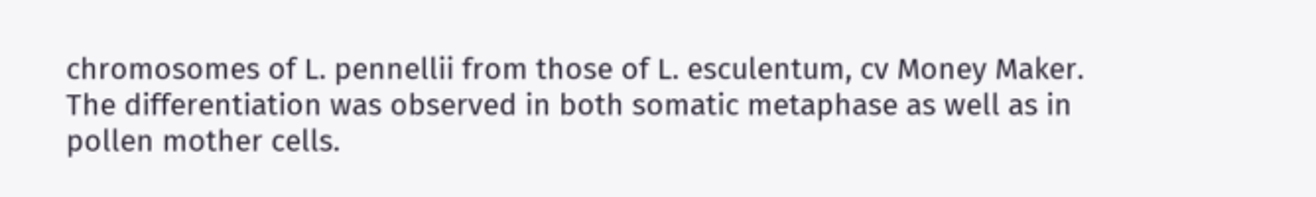chromosomes of L. pennellii from those of L. esculentum, cv Money Maker. The differentiation was observed in both somatic metaphase as well as in pollen mother cells.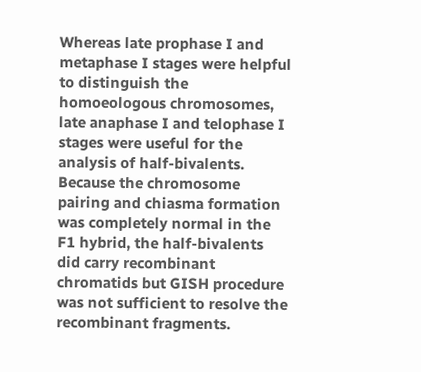Whereas late prophase I and metaphase I stages were helpful to distinguish the homoeologous chromosomes, late anaphase I and telophase I stages were useful for the analysis of half-bivalents. Because the chromosome pairing and chiasma formation was completely normal in the F1 hybrid, the half-bivalents did carry recombinant chromatids but GISH procedure was not sufficient to resolve the recombinant fragments.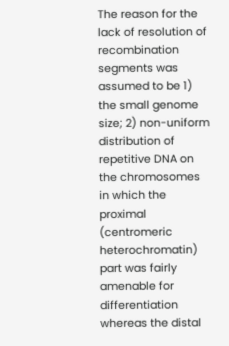The reason for the lack of resolution of recombination segments was assumed to be 1) the small genome size; 2) non-uniform distribution of repetitive DNA on the chromosomes in which the proximal (centromeric heterochromatin) part was fairly amenable for differentiation whereas the distal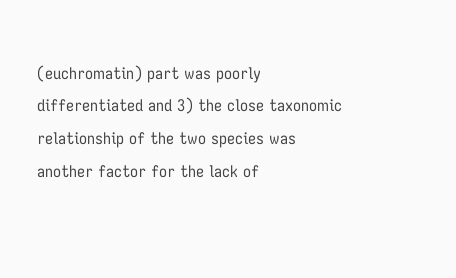(euchromatin) part was poorly differentiated and 3) the close taxonomic relationship of the two species was another factor for the lack of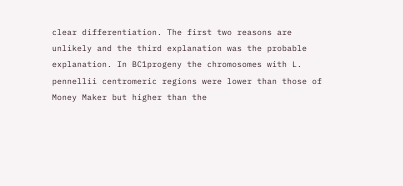clear differentiation. The first two reasons are unlikely and the third explanation was the probable explanation. In BC1progeny the chromosomes with L. pennellii centromeric regions were lower than those of Money Maker but higher than the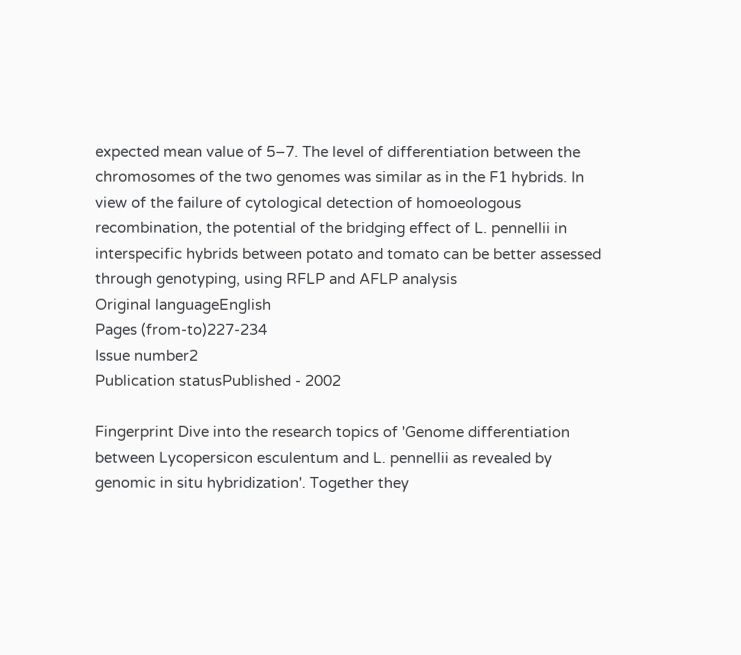expected mean value of 5–7. The level of differentiation between the chromosomes of the two genomes was similar as in the F1 hybrids. In view of the failure of cytological detection of homoeologous recombination, the potential of the bridging effect of L. pennellii in interspecific hybrids between potato and tomato can be better assessed through genotyping, using RFLP and AFLP analysis
Original languageEnglish
Pages (from-to)227-234
Issue number2
Publication statusPublished - 2002

Fingerprint Dive into the research topics of 'Genome differentiation between Lycopersicon esculentum and L. pennellii as revealed by genomic in situ hybridization'. Together they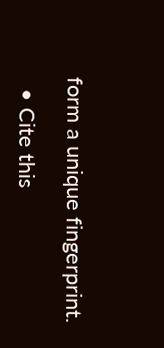form a unique fingerprint.

  • Cite this